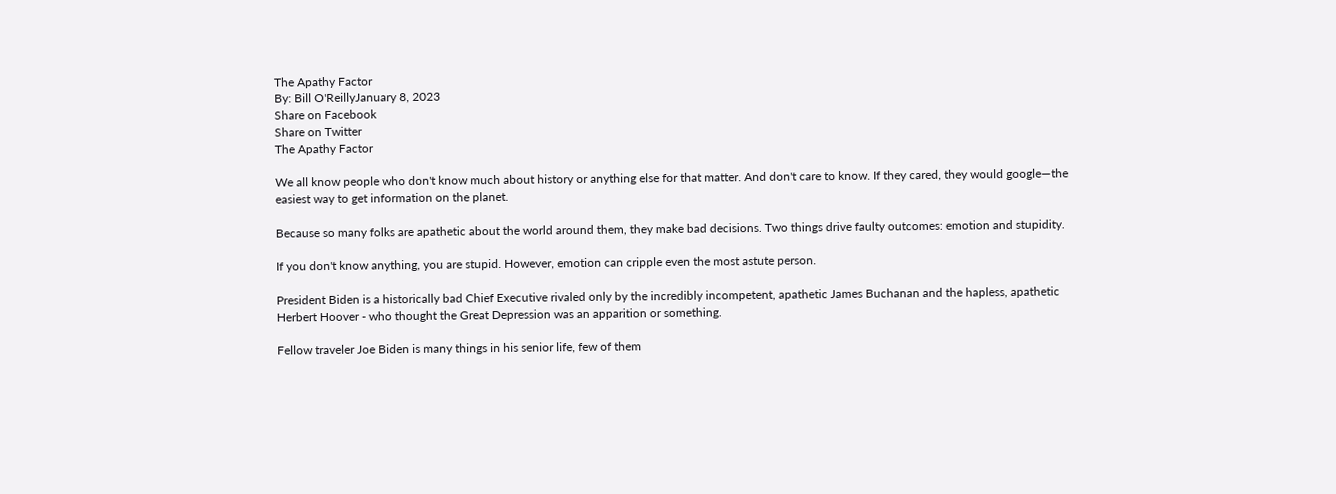The Apathy Factor
By: Bill O'ReillyJanuary 8, 2023
Share on Facebook
Share on Twitter
The Apathy Factor

We all know people who don't know much about history or anything else for that matter. And don't care to know. If they cared, they would google—the easiest way to get information on the planet.

Because so many folks are apathetic about the world around them, they make bad decisions. Two things drive faulty outcomes: emotion and stupidity.

If you don't know anything, you are stupid. However, emotion can cripple even the most astute person.

President Biden is a historically bad Chief Executive rivaled only by the incredibly incompetent, apathetic James Buchanan and the hapless, apathetic Herbert Hoover - who thought the Great Depression was an apparition or something.

Fellow traveler Joe Biden is many things in his senior life, few of them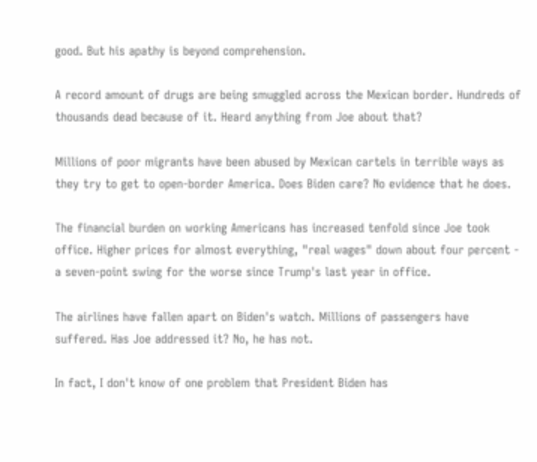good. But his apathy is beyond comprehension.

A record amount of drugs are being smuggled across the Mexican border. Hundreds of thousands dead because of it. Heard anything from Joe about that?

Millions of poor migrants have been abused by Mexican cartels in terrible ways as they try to get to open-border America. Does Biden care? No evidence that he does.

The financial burden on working Americans has increased tenfold since Joe took office. Higher prices for almost everything, "real wages" down about four percent - a seven-point swing for the worse since Trump's last year in office.

The airlines have fallen apart on Biden's watch. Millions of passengers have suffered. Has Joe addressed it? No, he has not.

In fact, I don't know of one problem that President Biden has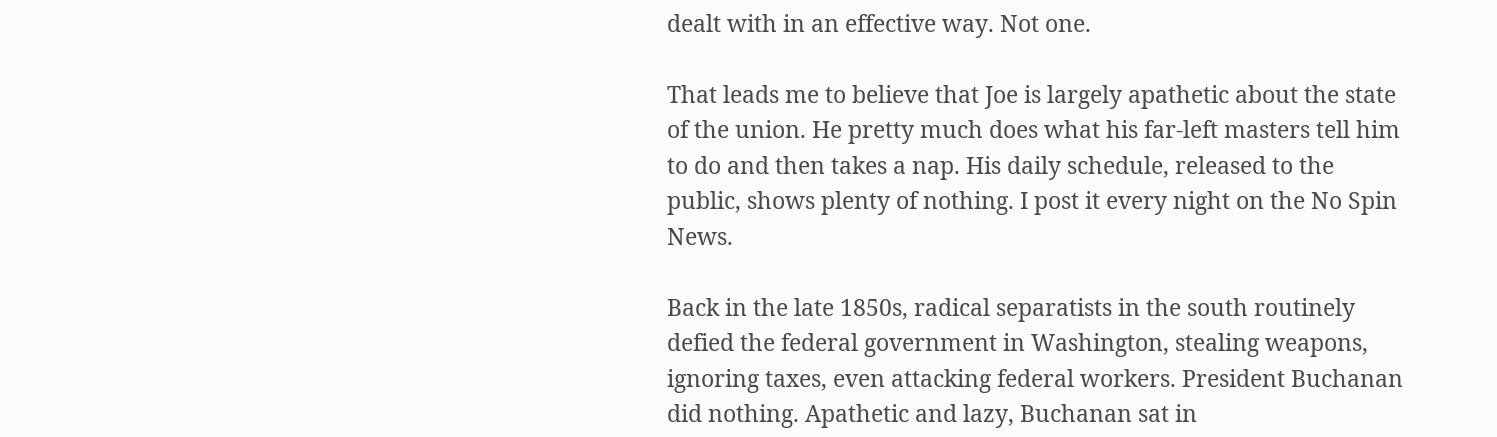dealt with in an effective way. Not one.

That leads me to believe that Joe is largely apathetic about the state of the union. He pretty much does what his far-left masters tell him to do and then takes a nap. His daily schedule, released to the public, shows plenty of nothing. I post it every night on the No Spin News.

Back in the late 1850s, radical separatists in the south routinely defied the federal government in Washington, stealing weapons, ignoring taxes, even attacking federal workers. President Buchanan did nothing. Apathetic and lazy, Buchanan sat in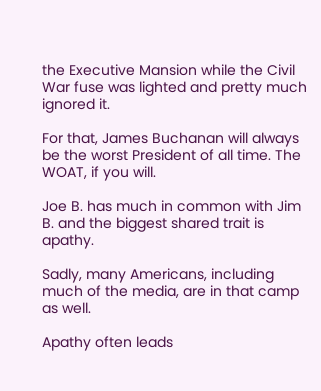the Executive Mansion while the Civil War fuse was lighted and pretty much ignored it.

For that, James Buchanan will always be the worst President of all time. The WOAT, if you will.

Joe B. has much in common with Jim B. and the biggest shared trait is apathy.

Sadly, many Americans, including much of the media, are in that camp as well.

Apathy often leads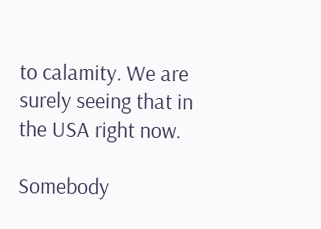to calamity. We are surely seeing that in the USA right now.

Somebody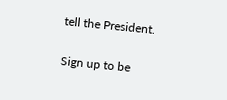tell the President.

Sign up to be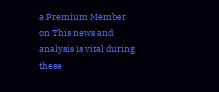a Premium Member on This news and analysis is vital during these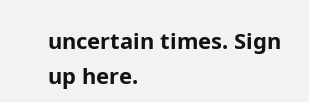uncertain times. Sign up here.